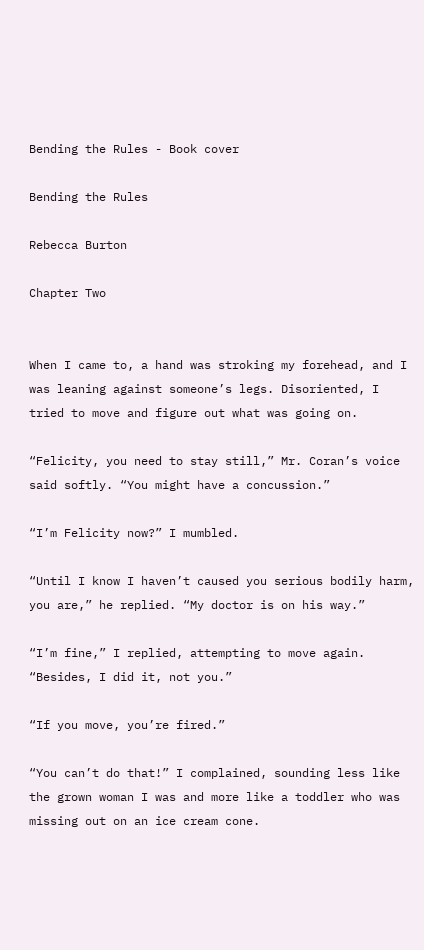Bending the Rules - Book cover

Bending the Rules

Rebecca Burton

Chapter Two


When I came to, a hand was stroking my forehead, and I was leaning against someone’s legs. Disoriented, I tried to move and figure out what was going on.

“Felicity, you need to stay still,” Mr. Coran’s voice said softly. “You might have a concussion.”

“I’m Felicity now?” I mumbled.

“Until I know I haven’t caused you serious bodily harm, you are,” he replied. “My doctor is on his way.”

“I’m fine,” I replied, attempting to move again. “Besides, I did it, not you.”

“If you move, you’re fired.”

“You can’t do that!” I complained, sounding less like the grown woman I was and more like a toddler who was missing out on an ice cream cone.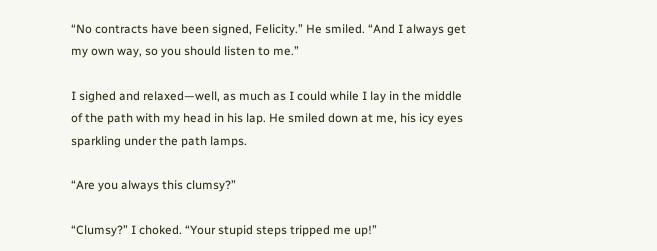“No contracts have been signed, Felicity.” He smiled. “And I always get my own way, so you should listen to me.”

I sighed and relaxed—well, as much as I could while I lay in the middle of the path with my head in his lap. He smiled down at me, his icy eyes sparkling under the path lamps.

“Are you always this clumsy?”

“Clumsy?” I choked. “Your stupid steps tripped me up!”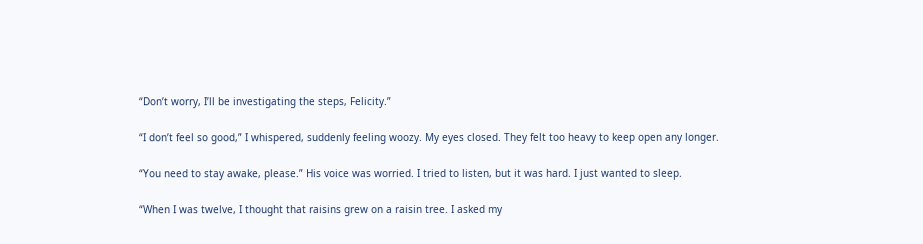“Don’t worry, I’ll be investigating the steps, Felicity.”

“I don’t feel so good,” I whispered, suddenly feeling woozy. My eyes closed. They felt too heavy to keep open any longer.

“You need to stay awake, please.” His voice was worried. I tried to listen, but it was hard. I just wanted to sleep.

“When I was twelve, I thought that raisins grew on a raisin tree. I asked my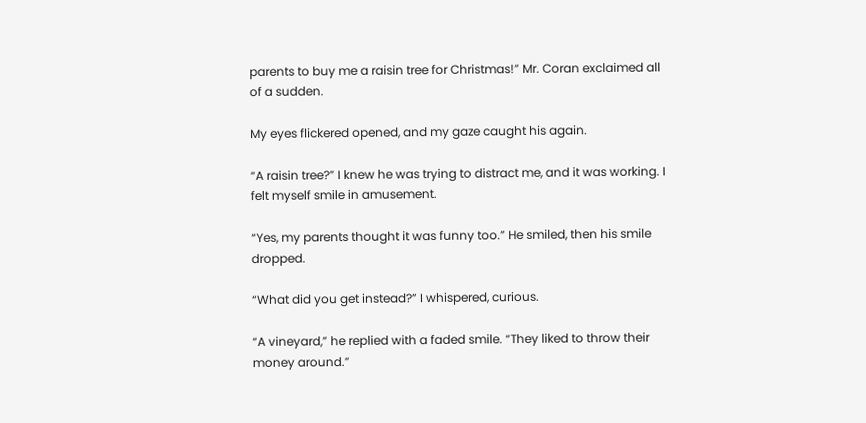parents to buy me a raisin tree for Christmas!” Mr. Coran exclaimed all of a sudden.

My eyes flickered opened, and my gaze caught his again.

“A raisin tree?” I knew he was trying to distract me, and it was working. I felt myself smile in amusement.

“Yes, my parents thought it was funny too.” He smiled, then his smile dropped.

“What did you get instead?” I whispered, curious.

“A vineyard,” he replied with a faded smile. “They liked to throw their money around.”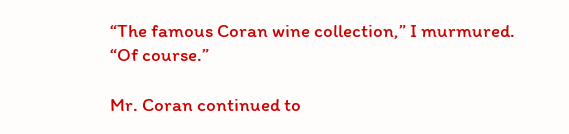“The famous Coran wine collection,” I murmured. “Of course.”

Mr. Coran continued to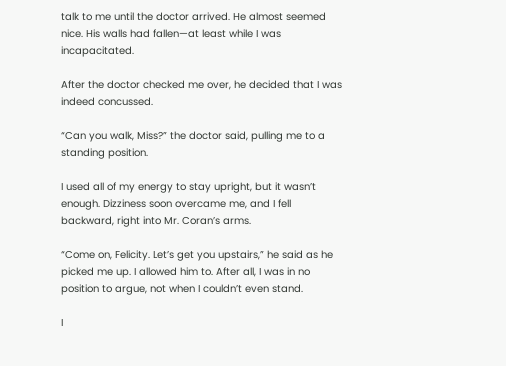talk to me until the doctor arrived. He almost seemed nice. His walls had fallen—at least while I was incapacitated.

After the doctor checked me over, he decided that I was indeed concussed.

“Can you walk, Miss?” the doctor said, pulling me to a standing position.

I used all of my energy to stay upright, but it wasn’t enough. Dizziness soon overcame me, and I fell backward, right into Mr. Coran’s arms.

“Come on, Felicity. Let’s get you upstairs,” he said as he picked me up. I allowed him to. After all, I was in no position to argue, not when I couldn’t even stand.

I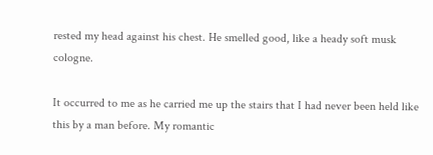rested my head against his chest. He smelled good, like a heady soft musk cologne.

It occurred to me as he carried me up the stairs that I had never been held like this by a man before. My romantic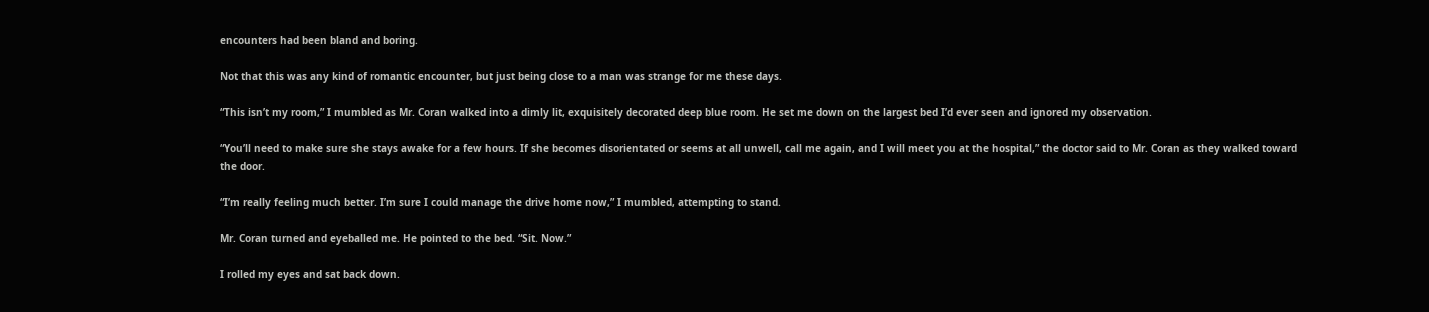encounters had been bland and boring.

Not that this was any kind of romantic encounter, but just being close to a man was strange for me these days.

“This isn’t my room,” I mumbled as Mr. Coran walked into a dimly lit, exquisitely decorated deep blue room. He set me down on the largest bed I’d ever seen and ignored my observation.

“You’ll need to make sure she stays awake for a few hours. If she becomes disorientated or seems at all unwell, call me again, and I will meet you at the hospital,” the doctor said to Mr. Coran as they walked toward the door.

“I’m really feeling much better. I’m sure I could manage the drive home now,” I mumbled, attempting to stand.

Mr. Coran turned and eyeballed me. He pointed to the bed. “Sit. Now.”

I rolled my eyes and sat back down.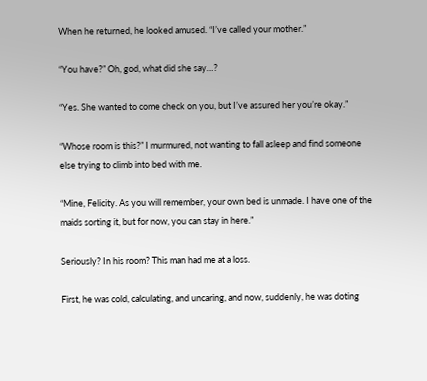When he returned, he looked amused. “I’ve called your mother.”

“You have?” Oh, god, what did she say…?

“Yes. She wanted to come check on you, but I’ve assured her you’re okay.”

“Whose room is this?” I murmured, not wanting to fall asleep and find someone else trying to climb into bed with me.

“Mine, Felicity. As you will remember, your own bed is unmade. I have one of the maids sorting it, but for now, you can stay in here.”

Seriously? In his room? This man had me at a loss.

First, he was cold, calculating, and uncaring, and now, suddenly, he was doting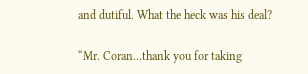and dutiful. What the heck was his deal?

“Mr. Coran…thank you for taking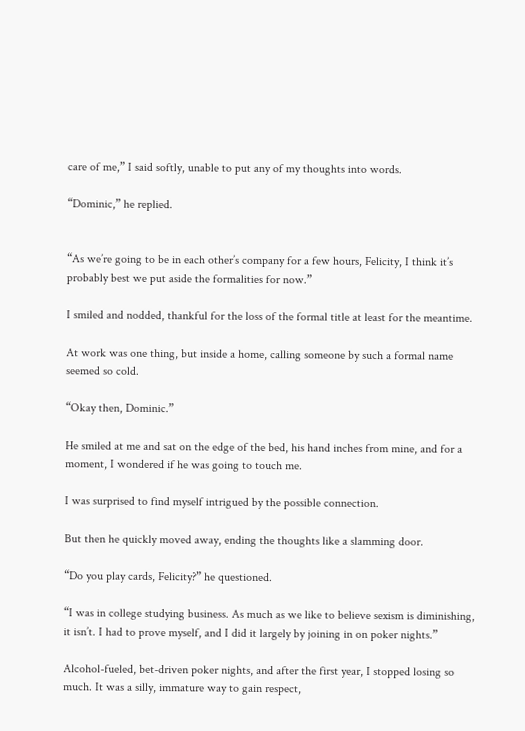care of me,” I said softly, unable to put any of my thoughts into words.

“Dominic,” he replied.


“As we’re going to be in each other’s company for a few hours, Felicity, I think it’s probably best we put aside the formalities for now.”

I smiled and nodded, thankful for the loss of the formal title at least for the meantime.

At work was one thing, but inside a home, calling someone by such a formal name seemed so cold.

“Okay then, Dominic.”

He smiled at me and sat on the edge of the bed, his hand inches from mine, and for a moment, I wondered if he was going to touch me.

I was surprised to find myself intrigued by the possible connection.

But then he quickly moved away, ending the thoughts like a slamming door.

“Do you play cards, Felicity?” he questioned.

“I was in college studying business. As much as we like to believe sexism is diminishing, it isn’t. I had to prove myself, and I did it largely by joining in on poker nights.”

Alcohol-fueled, bet-driven poker nights, and after the first year, I stopped losing so much. It was a silly, immature way to gain respect,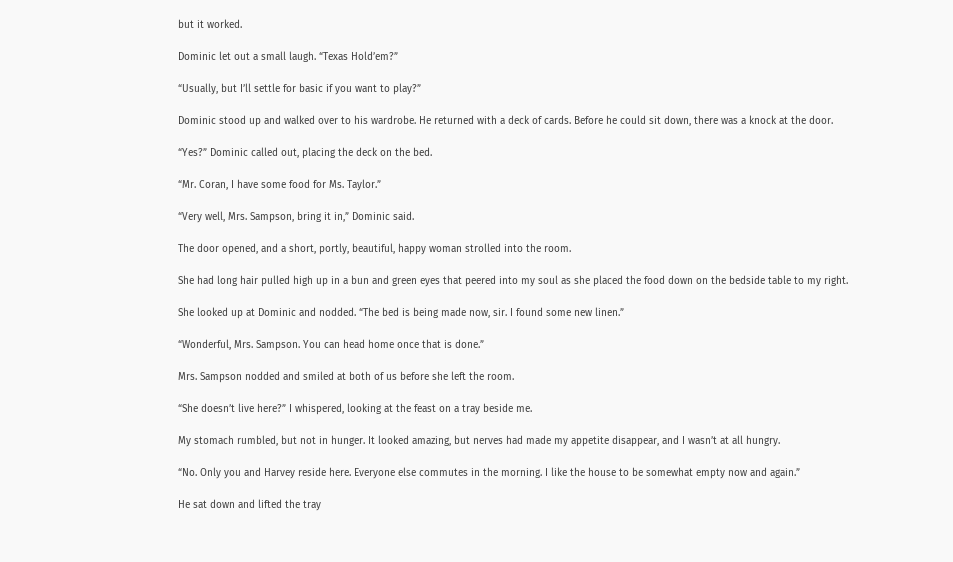but it worked.

Dominic let out a small laugh. “Texas Hold’em?”

“Usually, but I’ll settle for basic if you want to play?”

Dominic stood up and walked over to his wardrobe. He returned with a deck of cards. Before he could sit down, there was a knock at the door.

“Yes?” Dominic called out, placing the deck on the bed.

“Mr. Coran, I have some food for Ms. Taylor.”

“Very well, Mrs. Sampson, bring it in,” Dominic said.

The door opened, and a short, portly, beautiful, happy woman strolled into the room.

She had long hair pulled high up in a bun and green eyes that peered into my soul as she placed the food down on the bedside table to my right.

She looked up at Dominic and nodded. “The bed is being made now, sir. I found some new linen.”

“Wonderful, Mrs. Sampson. You can head home once that is done.”

Mrs. Sampson nodded and smiled at both of us before she left the room.

“She doesn’t live here?” I whispered, looking at the feast on a tray beside me.

My stomach rumbled, but not in hunger. It looked amazing, but nerves had made my appetite disappear, and I wasn’t at all hungry.

“No. Only you and Harvey reside here. Everyone else commutes in the morning. I like the house to be somewhat empty now and again.”

He sat down and lifted the tray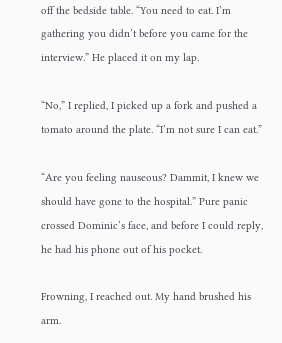off the bedside table. “You need to eat. I’m gathering you didn’t before you came for the interview.” He placed it on my lap.

“No,” I replied, I picked up a fork and pushed a tomato around the plate. “I’m not sure I can eat.”

“Are you feeling nauseous? Dammit, I knew we should have gone to the hospital.” Pure panic crossed Dominic’s face, and before I could reply, he had his phone out of his pocket.

Frowning, I reached out. My hand brushed his arm.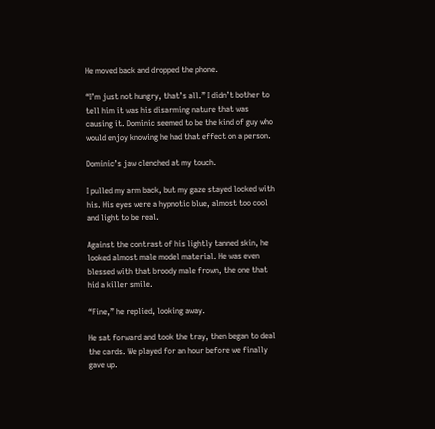He moved back and dropped the phone.

“I’m just not hungry, that’s all.” I didn’t bother to tell him it was his disarming nature that was causing it. Dominic seemed to be the kind of guy who would enjoy knowing he had that effect on a person.

Dominic’s jaw clenched at my touch.

I pulled my arm back, but my gaze stayed locked with his. His eyes were a hypnotic blue, almost too cool and light to be real.

Against the contrast of his lightly tanned skin, he looked almost male model material. He was even blessed with that broody male frown, the one that hid a killer smile.

“Fine,” he replied, looking away.

He sat forward and took the tray, then began to deal the cards. We played for an hour before we finally gave up.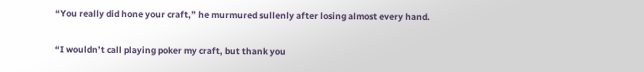“You really did hone your craft,” he murmured sullenly after losing almost every hand.

“I wouldn’t call playing poker my craft, but thank you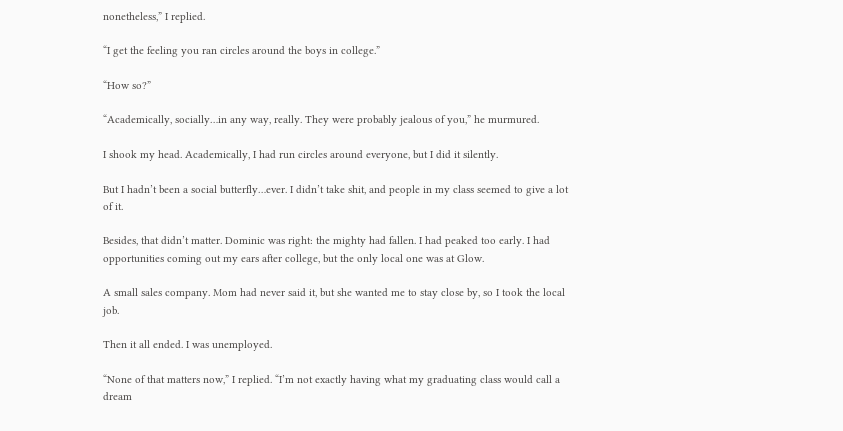nonetheless,” I replied.

“I get the feeling you ran circles around the boys in college.”

“How so?”

“Academically, socially…in any way, really. They were probably jealous of you,” he murmured.

I shook my head. Academically, I had run circles around everyone, but I did it silently.

But I hadn’t been a social butterfly…ever. I didn’t take shit, and people in my class seemed to give a lot of it.

Besides, that didn’t matter. Dominic was right: the mighty had fallen. I had peaked too early. I had opportunities coming out my ears after college, but the only local one was at Glow.

A small sales company. Mom had never said it, but she wanted me to stay close by, so I took the local job.

Then it all ended. I was unemployed.

“None of that matters now,” I replied. “I’m not exactly having what my graduating class would call a dream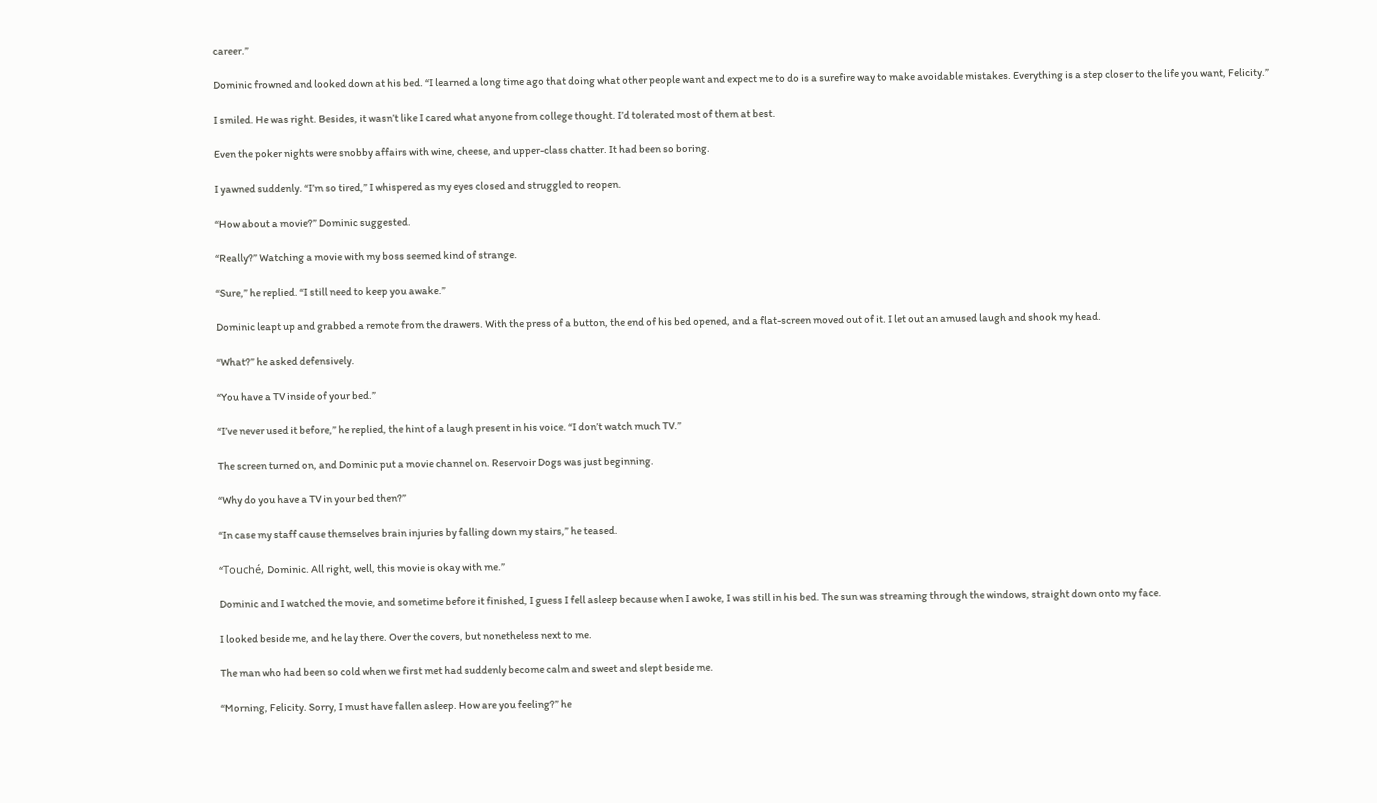career.”

Dominic frowned and looked down at his bed. “I learned a long time ago that doing what other people want and expect me to do is a surefire way to make avoidable mistakes. Everything is a step closer to the life you want, Felicity.”

I smiled. He was right. Besides, it wasn’t like I cared what anyone from college thought. I’d tolerated most of them at best.

Even the poker nights were snobby affairs with wine, cheese, and upper-class chatter. It had been so boring.

I yawned suddenly. “I’m so tired,” I whispered as my eyes closed and struggled to reopen.

“How about a movie?” Dominic suggested.

“Really?” Watching a movie with my boss seemed kind of strange.

“Sure,” he replied. “I still need to keep you awake.”

Dominic leapt up and grabbed a remote from the drawers. With the press of a button, the end of his bed opened, and a flat-screen moved out of it. I let out an amused laugh and shook my head.

“What?” he asked defensively.

“You have a TV inside of your bed.”

“I’ve never used it before,” he replied, the hint of a laugh present in his voice. “I don’t watch much TV.”

The screen turned on, and Dominic put a movie channel on. Reservoir Dogs was just beginning.

“Why do you have a TV in your bed then?”

“In case my staff cause themselves brain injuries by falling down my stairs,” he teased.

“Touché, Dominic. All right, well, this movie is okay with me.”

Dominic and I watched the movie, and sometime before it finished, I guess I fell asleep because when I awoke, I was still in his bed. The sun was streaming through the windows, straight down onto my face.

I looked beside me, and he lay there. Over the covers, but nonetheless next to me.

The man who had been so cold when we first met had suddenly become calm and sweet and slept beside me.

“Morning, Felicity. Sorry, I must have fallen asleep. How are you feeling?” he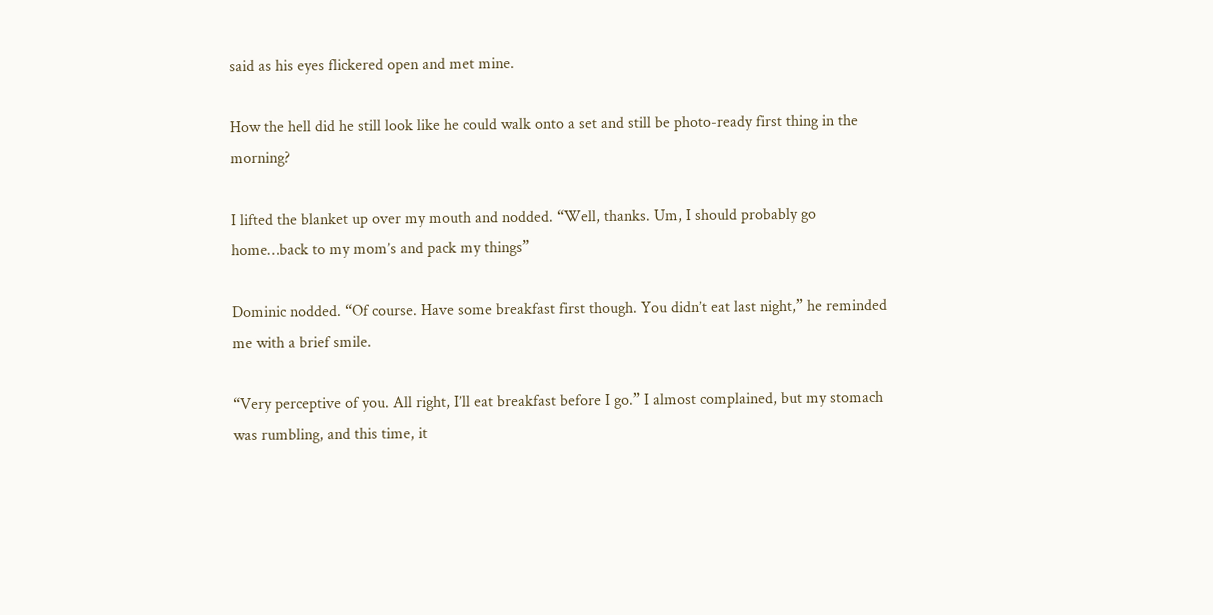said as his eyes flickered open and met mine.

How the hell did he still look like he could walk onto a set and still be photo-ready first thing in the morning?

I lifted the blanket up over my mouth and nodded. “Well, thanks. Um, I should probably go home…back to my mom’s and pack my things”

Dominic nodded. “Of course. Have some breakfast first though. You didn’t eat last night,” he reminded me with a brief smile.

“Very perceptive of you. All right, I’ll eat breakfast before I go.” I almost complained, but my stomach was rumbling, and this time, it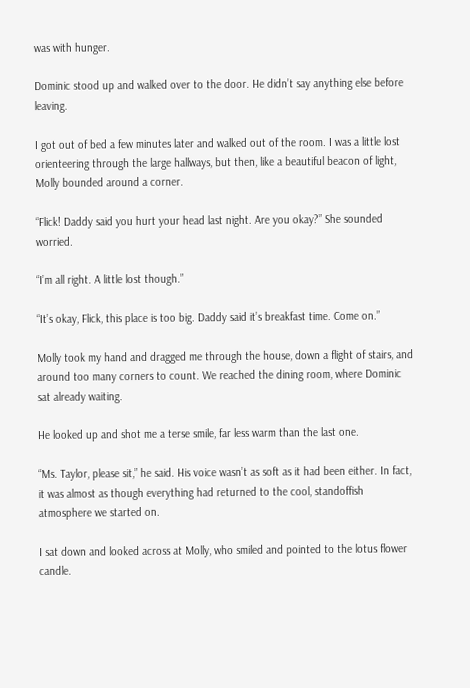was with hunger.

Dominic stood up and walked over to the door. He didn’t say anything else before leaving.

I got out of bed a few minutes later and walked out of the room. I was a little lost orienteering through the large hallways, but then, like a beautiful beacon of light, Molly bounded around a corner.

“Flick! Daddy said you hurt your head last night. Are you okay?” She sounded worried.

“I’m all right. A little lost though.”

“It’s okay, Flick, this place is too big. Daddy said it’s breakfast time. Come on.”

Molly took my hand and dragged me through the house, down a flight of stairs, and around too many corners to count. We reached the dining room, where Dominic sat already waiting.

He looked up and shot me a terse smile, far less warm than the last one.

“Ms. Taylor, please sit,” he said. His voice wasn’t as soft as it had been either. In fact, it was almost as though everything had returned to the cool, standoffish atmosphere we started on.

I sat down and looked across at Molly, who smiled and pointed to the lotus flower candle.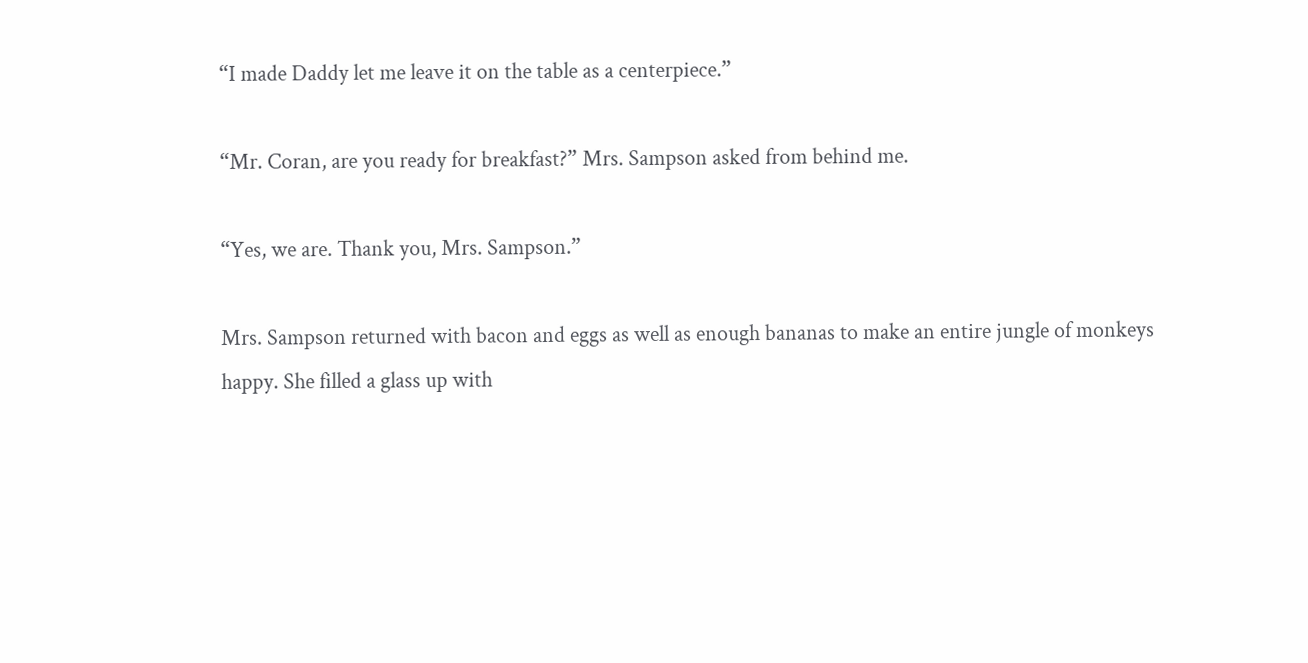“I made Daddy let me leave it on the table as a centerpiece.”

“Mr. Coran, are you ready for breakfast?” Mrs. Sampson asked from behind me.

“Yes, we are. Thank you, Mrs. Sampson.”

Mrs. Sampson returned with bacon and eggs as well as enough bananas to make an entire jungle of monkeys happy. She filled a glass up with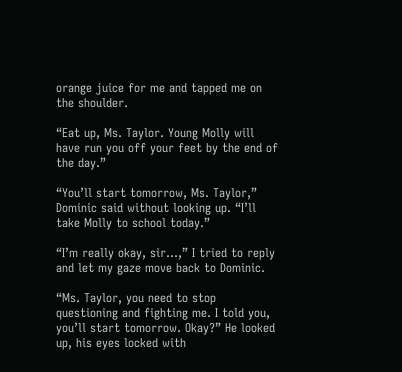orange juice for me and tapped me on the shoulder.

“Eat up, Ms. Taylor. Young Molly will have run you off your feet by the end of the day.”

“You’ll start tomorrow, Ms. Taylor,” Dominic said without looking up. “I’ll take Molly to school today.”

“I’m really okay, sir…,” I tried to reply and let my gaze move back to Dominic.

“Ms. Taylor, you need to stop questioning and fighting me. I told you, you’ll start tomorrow. Okay?” He looked up, his eyes locked with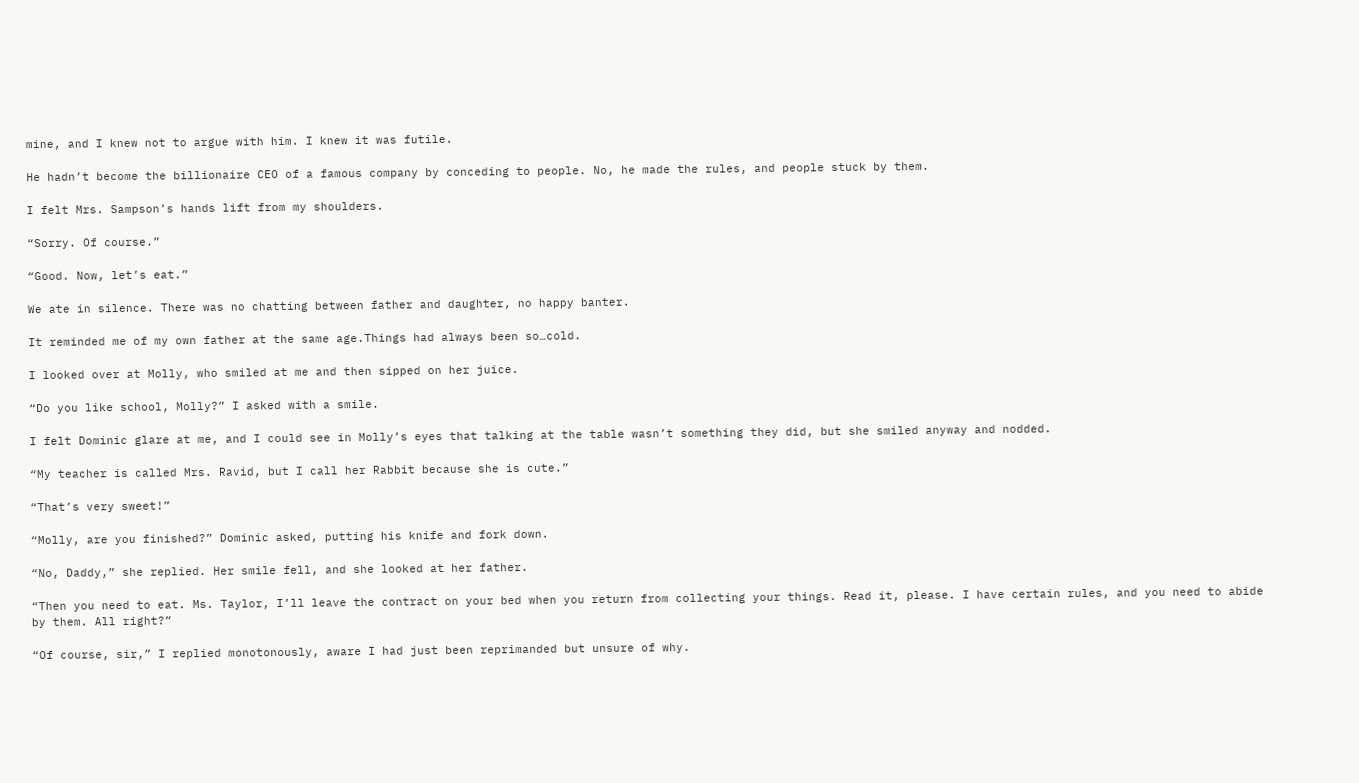mine, and I knew not to argue with him. I knew it was futile.

He hadn’t become the billionaire CEO of a famous company by conceding to people. No, he made the rules, and people stuck by them.

I felt Mrs. Sampson’s hands lift from my shoulders.

“Sorry. Of course.”

“Good. Now, let’s eat.”

We ate in silence. There was no chatting between father and daughter, no happy banter.

It reminded me of my own father at the same age.Things had always been so…cold.

I looked over at Molly, who smiled at me and then sipped on her juice.

“Do you like school, Molly?” I asked with a smile.

I felt Dominic glare at me, and I could see in Molly’s eyes that talking at the table wasn’t something they did, but she smiled anyway and nodded.

“My teacher is called Mrs. Ravid, but I call her Rabbit because she is cute.”

“That’s very sweet!”

“Molly, are you finished?” Dominic asked, putting his knife and fork down.

“No, Daddy,” she replied. Her smile fell, and she looked at her father.

“Then you need to eat. Ms. Taylor, I’ll leave the contract on your bed when you return from collecting your things. Read it, please. I have certain rules, and you need to abide by them. All right?”

“Of course, sir,” I replied monotonously, aware I had just been reprimanded but unsure of why.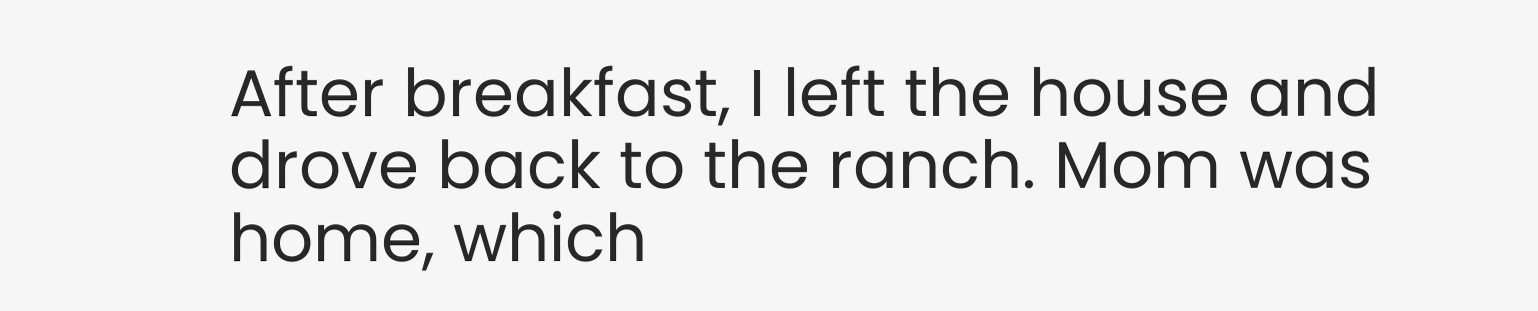After breakfast, I left the house and drove back to the ranch. Mom was home, which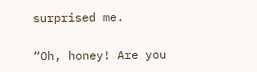surprised me.

“Oh, honey! Are you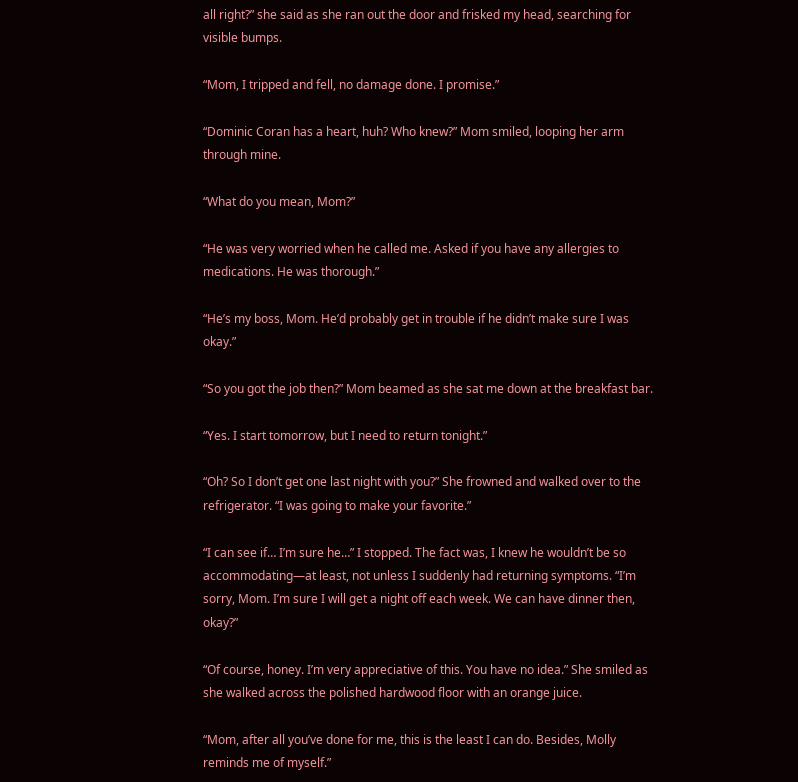all right?” she said as she ran out the door and frisked my head, searching for visible bumps.

“Mom, I tripped and fell, no damage done. I promise.”

“Dominic Coran has a heart, huh? Who knew?” Mom smiled, looping her arm through mine.

“What do you mean, Mom?”

“He was very worried when he called me. Asked if you have any allergies to medications. He was thorough.”

“He’s my boss, Mom. He’d probably get in trouble if he didn’t make sure I was okay.”

“So you got the job then?” Mom beamed as she sat me down at the breakfast bar.

“Yes. I start tomorrow, but I need to return tonight.”

“Oh? So I don’t get one last night with you?” She frowned and walked over to the refrigerator. “I was going to make your favorite.”

“I can see if… I’m sure he…” I stopped. The fact was, I knew he wouldn’t be so accommodating—at least, not unless I suddenly had returning symptoms. “I’m sorry, Mom. I’m sure I will get a night off each week. We can have dinner then, okay?”

“Of course, honey. I’m very appreciative of this. You have no idea.” She smiled as she walked across the polished hardwood floor with an orange juice.

“Mom, after all you’ve done for me, this is the least I can do. Besides, Molly reminds me of myself.”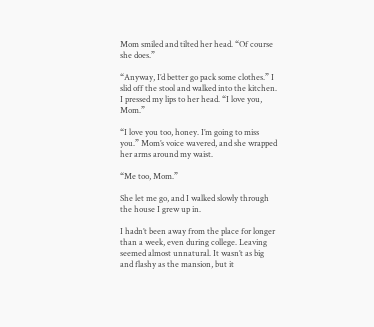Mom smiled and tilted her head. “Of course she does.”

“Anyway, I’d better go pack some clothes.” I slid off the stool and walked into the kitchen. I pressed my lips to her head. “I love you, Mom.”

“I love you too, honey. I’m going to miss you.” Mom’s voice wavered, and she wrapped her arms around my waist.

“Me too, Mom.”

She let me go, and I walked slowly through the house I grew up in.

I hadn’t been away from the place for longer than a week, even during college. Leaving seemed almost unnatural. It wasn’t as big and flashy as the mansion, but it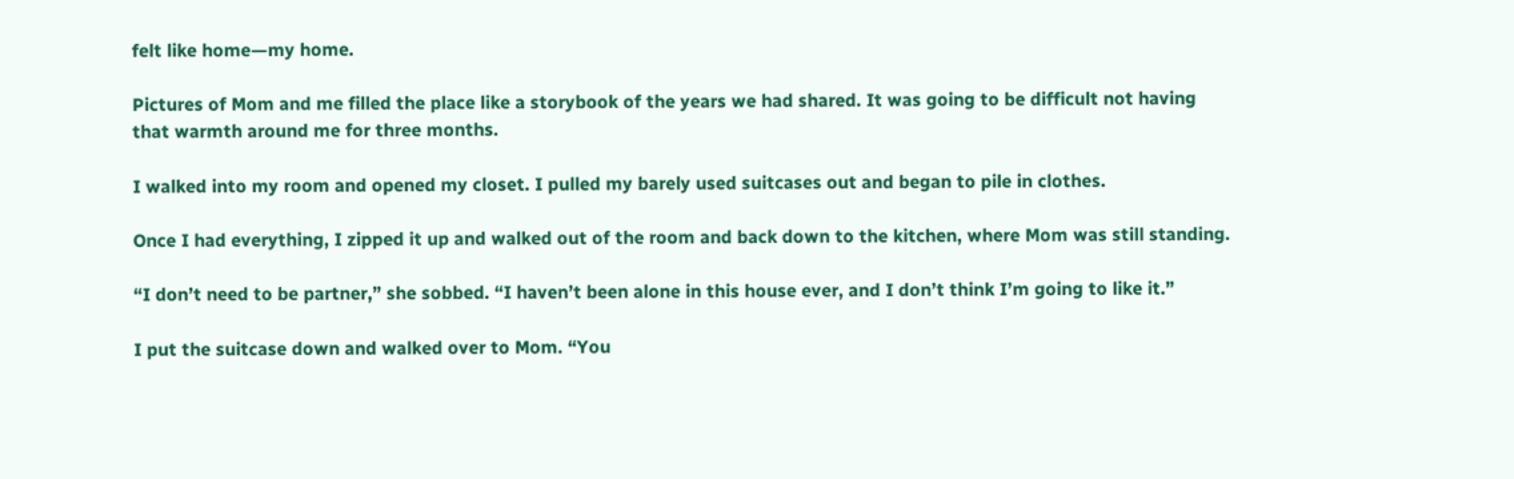felt like home—my home.

Pictures of Mom and me filled the place like a storybook of the years we had shared. It was going to be difficult not having that warmth around me for three months.

I walked into my room and opened my closet. I pulled my barely used suitcases out and began to pile in clothes.

Once I had everything, I zipped it up and walked out of the room and back down to the kitchen, where Mom was still standing.

“I don’t need to be partner,” she sobbed. “I haven’t been alone in this house ever, and I don’t think I’m going to like it.”

I put the suitcase down and walked over to Mom. “You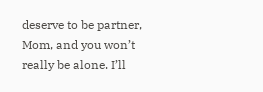deserve to be partner, Mom, and you won’t really be alone. I’ll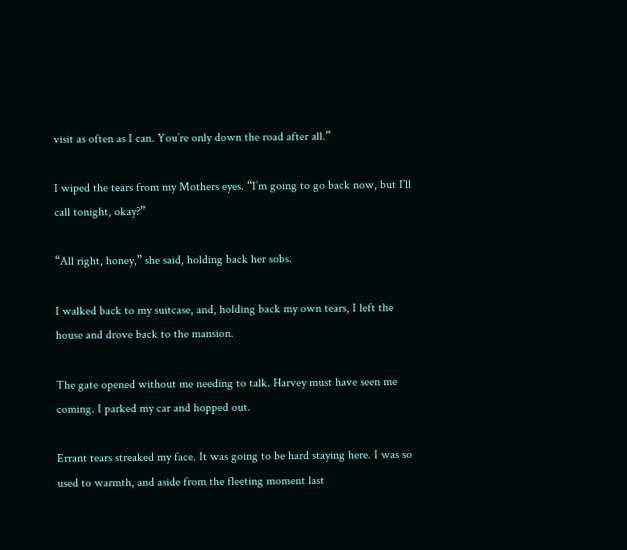visit as often as I can. You’re only down the road after all.”

I wiped the tears from my Mothers eyes. “I’m going to go back now, but I’ll call tonight, okay?”

“All right, honey,” she said, holding back her sobs.

I walked back to my suitcase, and, holding back my own tears, I left the house and drove back to the mansion.

The gate opened without me needing to talk. Harvey must have seen me coming. I parked my car and hopped out.

Errant tears streaked my face. It was going to be hard staying here. I was so used to warmth, and aside from the fleeting moment last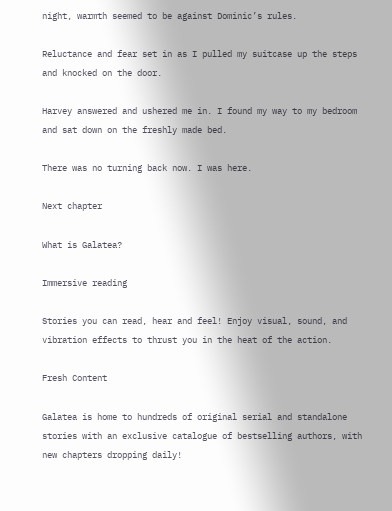night, warmth seemed to be against Dominic’s rules.

Reluctance and fear set in as I pulled my suitcase up the steps and knocked on the door.

Harvey answered and ushered me in. I found my way to my bedroom and sat down on the freshly made bed.

There was no turning back now. I was here.

Next chapter

What is Galatea?

Immersive reading

Stories you can read, hear and feel! Enjoy visual, sound, and vibration effects to thrust you in the heat of the action.

Fresh Content

Galatea is home to hundreds of original serial and standalone stories with an exclusive catalogue of bestselling authors, with new chapters dropping daily!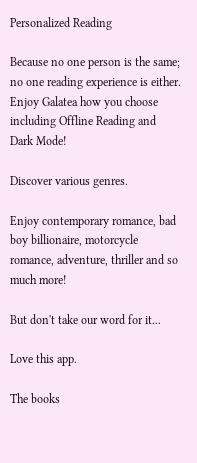Personalized Reading

Because no one person is the same; no one reading experience is either. Enjoy Galatea how you choose including Offline Reading and Dark Mode!

Discover various genres.

Enjoy contemporary romance, bad boy billionaire, motorcycle romance, adventure, thriller and so much more!

But don't take our word for it...

Love this app.

The books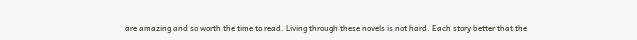are amazing and so worth the time to read. Living through these novels is not hard. Each story better that the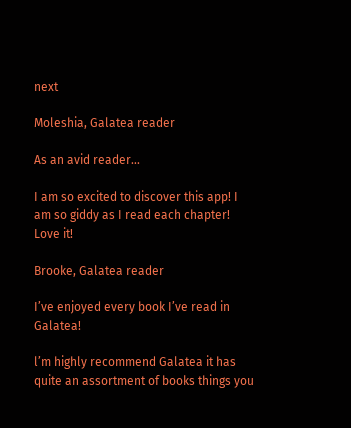next

Moleshia, Galatea reader

As an avid reader...

I am so excited to discover this app! I am so giddy as I read each chapter! Love it!

Brooke, Galatea reader

I’ve enjoyed every book I’ve read in Galatea!

l’m highly recommend Galatea it has quite an assortment of books things you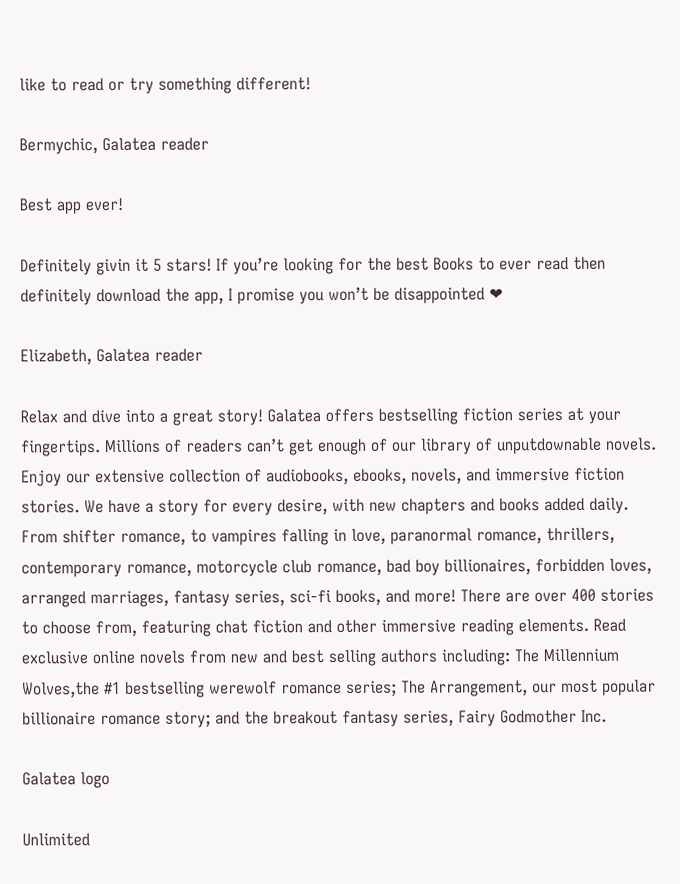like to read or try something different!

Bermychic, Galatea reader

Best app ever!

Definitely givin it 5 stars! If you’re looking for the best Books to ever read then definitely download the app, I promise you won’t be disappointed ❤

Elizabeth, Galatea reader

Relax and dive into a great story! Galatea offers bestselling fiction series at your fingertips. Millions of readers can’t get enough of our library of unputdownable novels. Enjoy our extensive collection of audiobooks, ebooks, novels, and immersive fiction stories. We have a story for every desire, with new chapters and books added daily. From shifter romance, to vampires falling in love, paranormal romance, thrillers, contemporary romance, motorcycle club romance, bad boy billionaires, forbidden loves, arranged marriages, fantasy series, sci-fi books, and more! There are over 400 stories to choose from, featuring chat fiction and other immersive reading elements. Read exclusive online novels from new and best selling authors including: The Millennium Wolves,the #1 bestselling werewolf romance series; The Arrangement, our most popular billionaire romance story; and the breakout fantasy series, Fairy Godmother Inc.

Galatea logo

Unlimited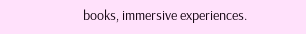books, immersive experiences.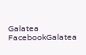Galatea FacebookGalatea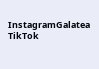InstagramGalatea TikTok